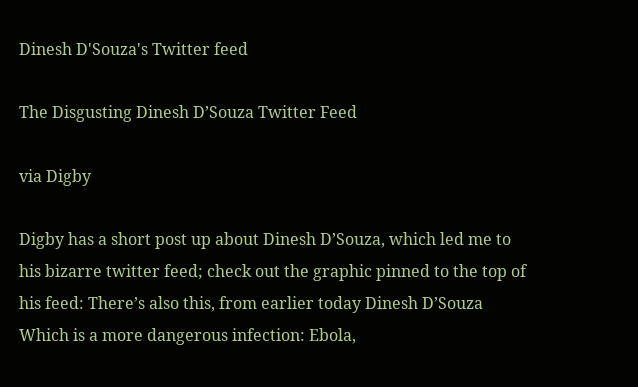Dinesh D'Souza's Twitter feed

The Disgusting Dinesh D’Souza Twitter Feed

via Digby

Digby has a short post up about Dinesh D’Souza, which led me to his bizarre twitter feed; check out the graphic pinned to the top of his feed: There’s also this, from earlier today Dinesh D’Souza Which is a more dangerous infection: Ebola,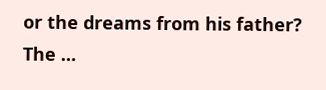or the dreams from his father? The …